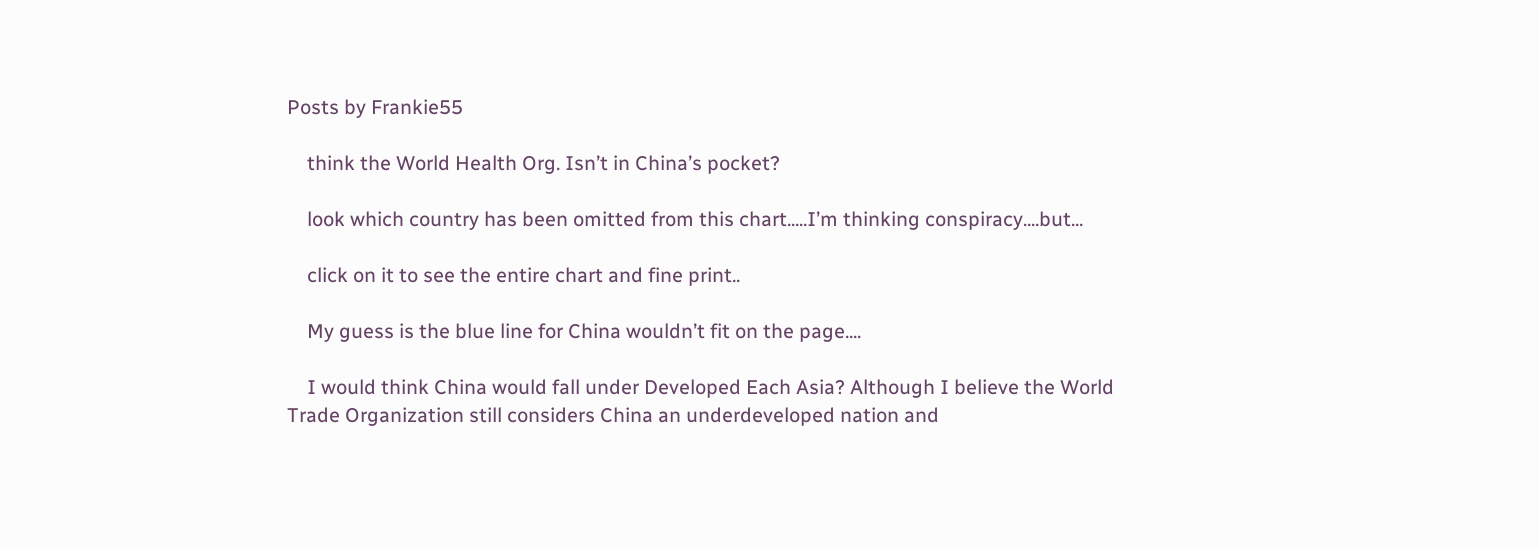Posts by Frankie55

    think the World Health Org. Isn’t in China’s pocket?

    look which country has been omitted from this chart.....I’m thinking conspiracy....but...

    click on it to see the entire chart and fine print..

    My guess is the blue line for China wouldn’t fit on the page....

    I would think China would fall under Developed Each Asia? Although I believe the World Trade Organization still considers China an underdeveloped nation and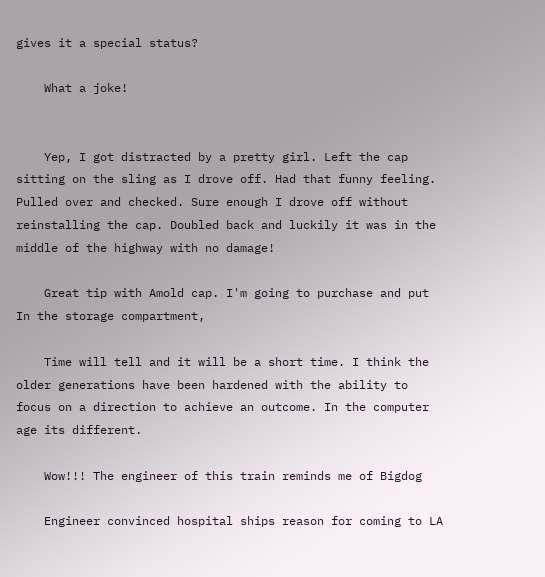gives it a special status?

    What a joke!


    Yep, I got distracted by a pretty girl. Left the cap sitting on the sling as I drove off. Had that funny feeling. Pulled over and checked. Sure enough I drove off without reinstalling the cap. Doubled back and luckily it was in the middle of the highway with no damage!

    Great tip with Amold cap. I'm going to purchase and put In the storage compartment,

    Time will tell and it will be a short time. I think the older generations have been hardened with the ability to focus on a direction to achieve an outcome. In the computer age its different.

    Wow!!! The engineer of this train reminds me of Bigdog

    Engineer convinced hospital ships reason for coming to LA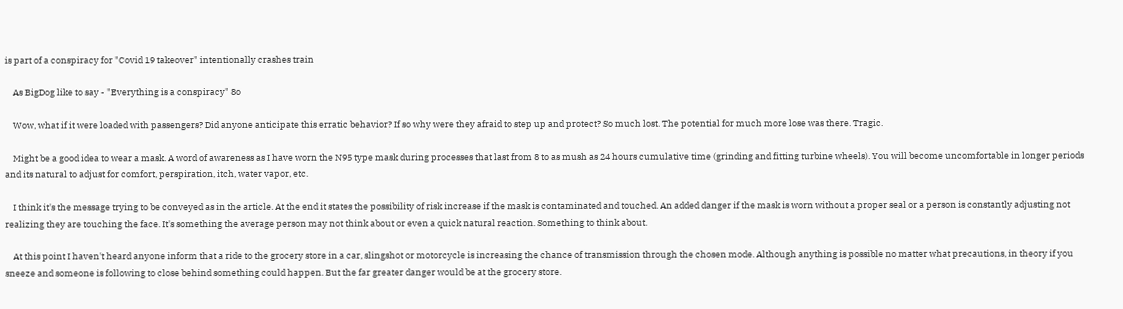is part of a conspiracy for "Covid 19 takeover" intentionally crashes train

    As BigDog like to say - "Everything is a conspiracy" 8o

    Wow, what if it were loaded with passengers? Did anyone anticipate this erratic behavior? If so why were they afraid to step up and protect? So much lost. The potential for much more lose was there. Tragic.

    Might be a good idea to wear a mask. A word of awareness as I have worn the N95 type mask during processes that last from 8 to as mush as 24 hours cumulative time (grinding and fitting turbine wheels). You will become uncomfortable in longer periods and its natural to adjust for comfort, perspiration, itch, water vapor, etc.

    I think it's the message trying to be conveyed as in the article. At the end it states the possibility of risk increase if the mask is contaminated and touched. An added danger if the mask is worn without a proper seal or a person is constantly adjusting not realizing they are touching the face. It's something the average person may not think about or even a quick natural reaction. Something to think about.

    At this point I haven't heard anyone inform that a ride to the grocery store in a car, slingshot or motorcycle is increasing the chance of transmission through the chosen mode. Although anything is possible no matter what precautions, in theory if you sneeze and someone is following to close behind something could happen. But the far greater danger would be at the grocery store.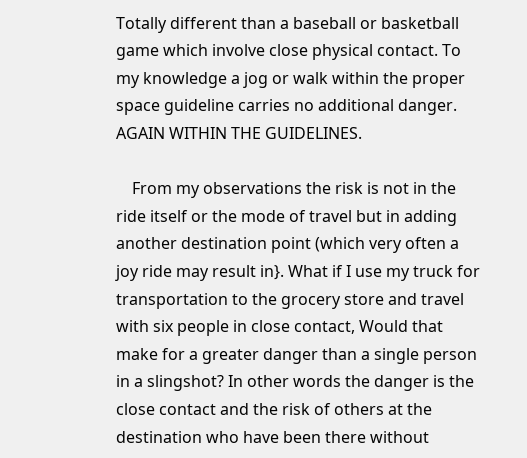Totally different than a baseball or basketball game which involve close physical contact. To my knowledge a jog or walk within the proper space guideline carries no additional danger. AGAIN WITHIN THE GUIDELINES.

    From my observations the risk is not in the ride itself or the mode of travel but in adding another destination point (which very often a joy ride may result in}. What if I use my truck for transportation to the grocery store and travel with six people in close contact, Would that make for a greater danger than a single person in a slingshot? In other words the danger is the close contact and the risk of others at the destination who have been there without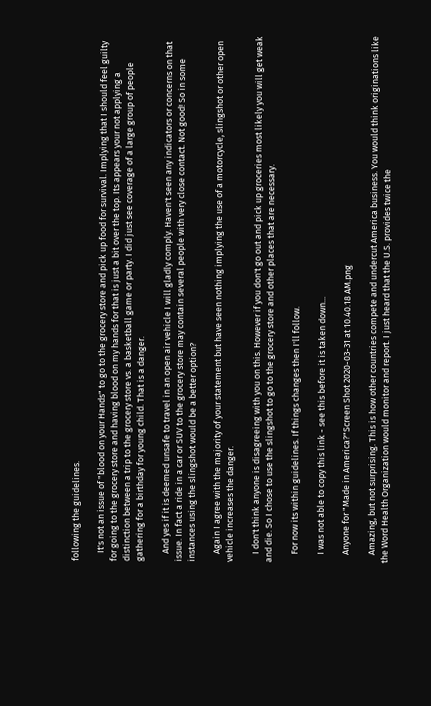following the guidelines.

    It's not an issue of "blood on your Hands" to go to the grocery store and pick up food for survival. Implying that I should feel guilty for going to the grocery store and having blood on my hands for that is just a bit over the top. Its appears your not applying a distinction between a trip to the grocery store vs. a basketball game or party. I did just see coverage of a large group of people gathering for a birthday for young child. That is a danger.

    And yes if it is deemed unsafe to travel in an open air vehicle I will gladly comply. Haven't seen any indicators or concerns on that issue. In fact a ride in a car or SUV to the grocery store may contain several people with very close contact. Not good! So in some instances using the slingshot would be a better option?

    Again I agree with the majority of your statement but have seen nothing implying the use of a motorcycle, slingshot or other open vehicle increases the danger.

    I don't think anyone is disagreeing with you on this. However if you don't go out and pick up groceries most likely you will get weak and die. So I chose to use the slingshot to go to the grocery store and other places that are necessary.

    For now its within guidelines. If things changes then I'll follow.

    I was not able to copy this link - see this before it is taken down...

    Anyone for "Made in America?"Screen Shot 2020-03-31 at 10.40.18 AM.png

    Amazing, but not surprising. This is how other countries compete and undercut America business. You would think originations like the Word Health Organization would monitor and report. I just heard that the U.S. provides twice the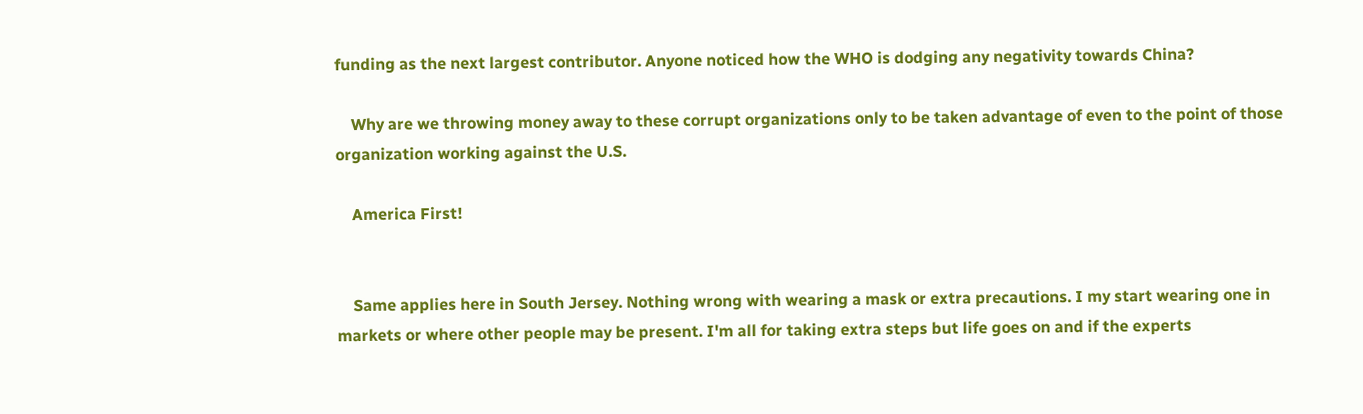funding as the next largest contributor. Anyone noticed how the WHO is dodging any negativity towards China?

    Why are we throwing money away to these corrupt organizations only to be taken advantage of even to the point of those organization working against the U.S.

    America First!


    Same applies here in South Jersey. Nothing wrong with wearing a mask or extra precautions. I my start wearing one in markets or where other people may be present. I'm all for taking extra steps but life goes on and if the experts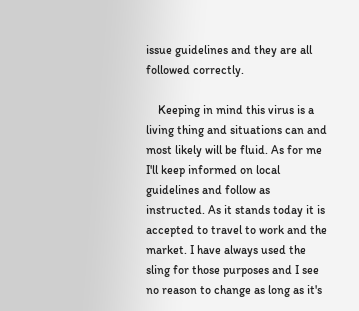issue guidelines and they are all followed correctly.

    Keeping in mind this virus is a living thing and situations can and most likely will be fluid. As for me I'll keep informed on local guidelines and follow as instructed. As it stands today it is accepted to travel to work and the market. I have always used the sling for those purposes and I see no reason to change as long as it's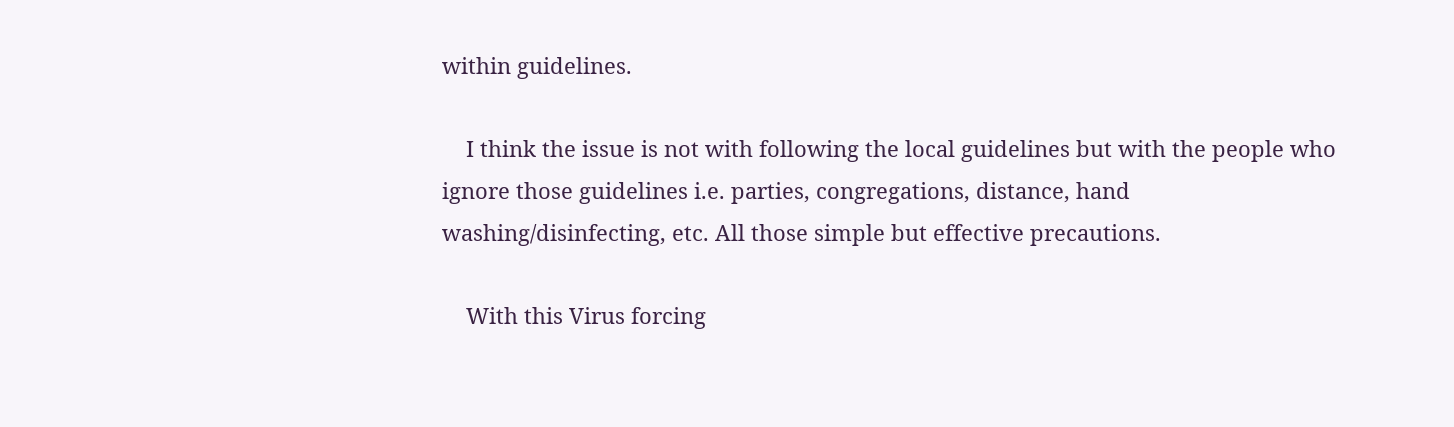within guidelines.

    I think the issue is not with following the local guidelines but with the people who ignore those guidelines i.e. parties, congregations, distance, hand washing/disinfecting, etc. All those simple but effective precautions.

    With this Virus forcing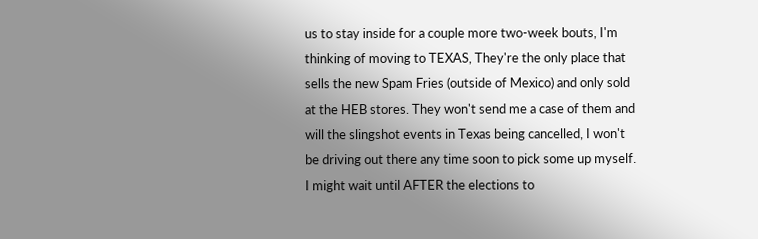us to stay inside for a couple more two-week bouts, I'm thinking of moving to TEXAS, They're the only place that sells the new Spam Fries (outside of Mexico) and only sold at the HEB stores. They won't send me a case of them and will the slingshot events in Texas being cancelled, I won't be driving out there any time soon to pick some up myself. I might wait until AFTER the elections to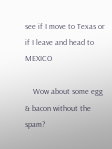see if I move to Texas or if I leave and head to MEXICO

    Wow about some egg & bacon without the spam?